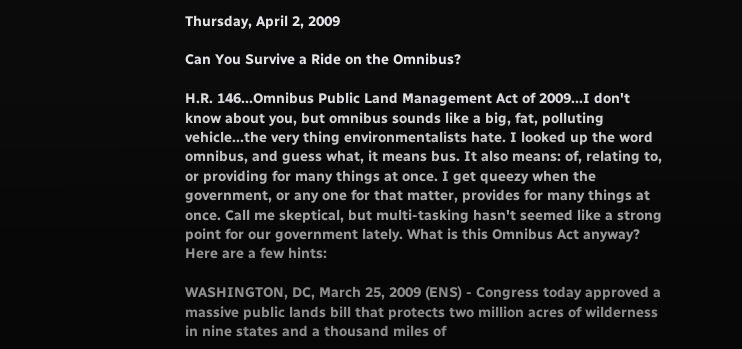Thursday, April 2, 2009

Can You Survive a Ride on the Omnibus?

H.R. 146...Omnibus Public Land Management Act of 2009...I don't know about you, but omnibus sounds like a big, fat, polluting vehicle...the very thing environmentalists hate. I looked up the word omnibus, and guess what, it means bus. It also means: of, relating to, or providing for many things at once. I get queezy when the government, or any one for that matter, provides for many things at once. Call me skeptical, but multi-tasking hasn't seemed like a strong point for our government lately. What is this Omnibus Act anyway? Here are a few hints:

WASHINGTON, DC, March 25, 2009 (ENS) - Congress today approved a massive public lands bill that protects two million acres of wilderness in nine states and a thousand miles of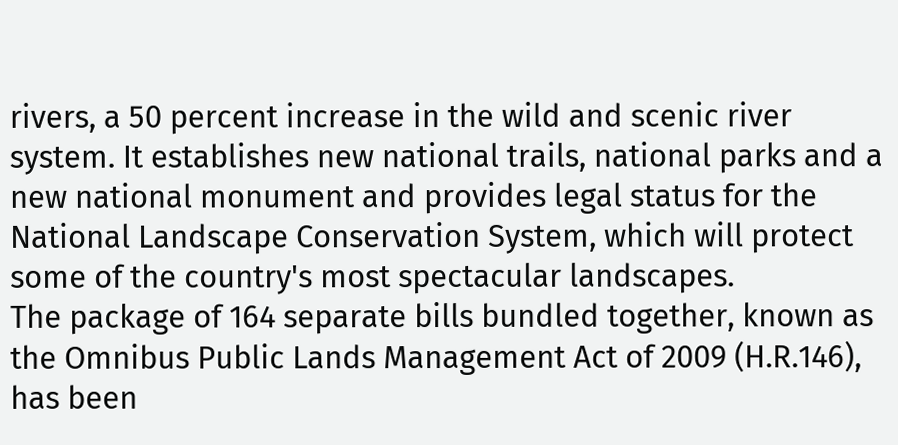rivers, a 50 percent increase in the wild and scenic river system. It establishes new national trails, national parks and a new national monument and provides legal status for the National Landscape Conservation System, which will protect some of the country's most spectacular landscapes.
The package of 164 separate bills bundled together, known as the Omnibus Public Lands Management Act of 2009 (H.R.146), has been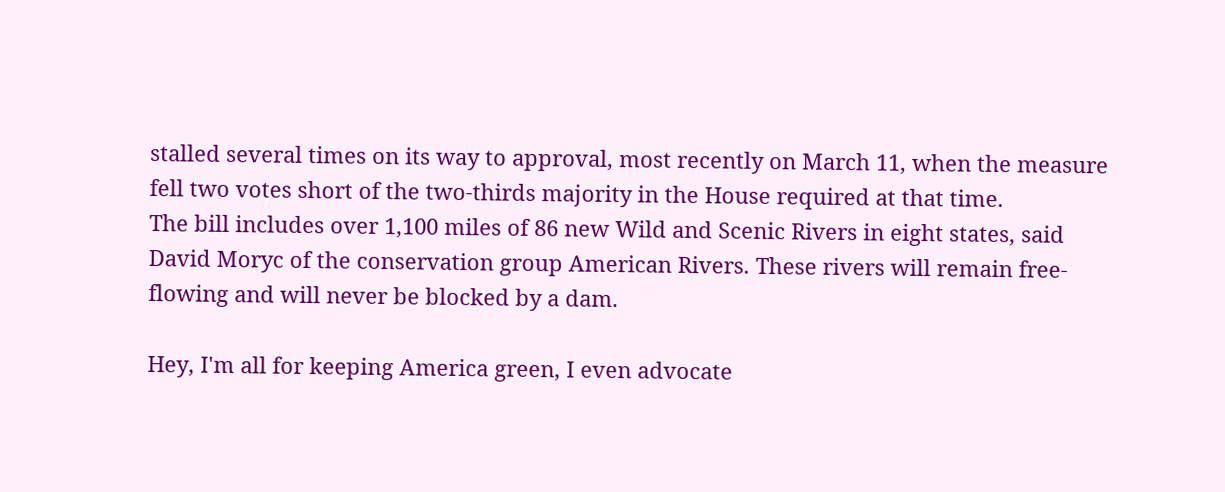stalled several times on its way to approval, most recently on March 11, when the measure fell two votes short of the two-thirds majority in the House required at that time.
The bill includes over 1,100 miles of 86 new Wild and Scenic Rivers in eight states, said David Moryc of the conservation group American Rivers. These rivers will remain free-flowing and will never be blocked by a dam.

Hey, I'm all for keeping America green, I even advocate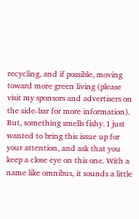recycling, and if possible, moving toward more green living (please visit my sponsors and advertisers on the side-bar for more information). But, something smells fishy. I just wanted to bring this issue up for your attention, and ask that you keep a close eye on this one. With a name like omnibus, it sounds a little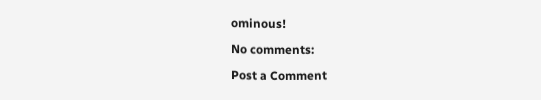ominous!

No comments:

Post a Comment